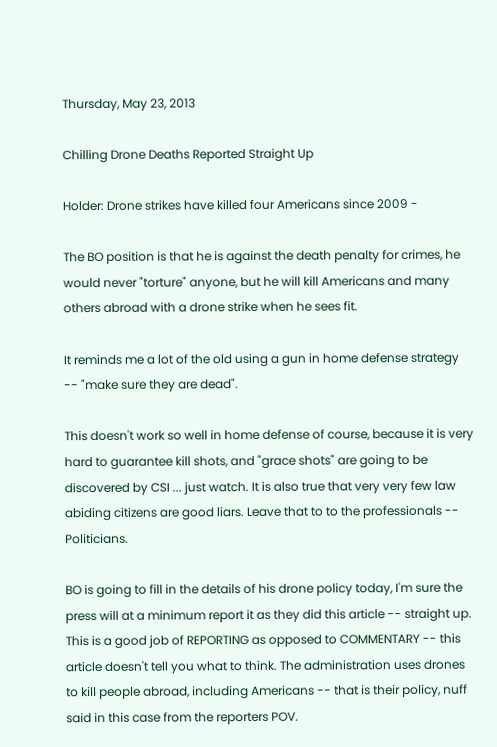Thursday, May 23, 2013

Chilling Drone Deaths Reported Straight Up

Holder: Drone strikes have killed four Americans since 2009 -

The BO position is that he is against the death penalty for crimes, he would never "torture" anyone, but he will kill Americans and many others abroad with a drone strike when he sees fit.

It reminds me a lot of the old using a gun in home defense strategy -- "make sure they are dead".

This doesn't work so well in home defense of course, because it is very hard to guarantee kill shots, and "grace shots" are going to be discovered by CSI ... just watch. It is also true that very very few law abiding citizens are good liars. Leave that to to the professionals -- Politicians.

BO is going to fill in the details of his drone policy today, I'm sure the press will at a minimum report it as they did this article -- straight up. This is a good job of REPORTING as opposed to COMMENTARY -- this article doesn't tell you what to think. The administration uses drones to kill people abroad, including Americans -- that is their policy, nuff said in this case from the reporters POV.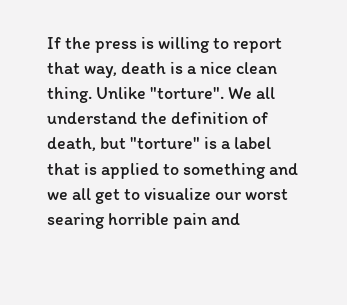If the press is willing to report that way, death is a nice clean thing. Unlike "torture". We all understand the definition of death, but "torture" is a label that is applied to something and we all get to visualize our worst searing horrible pain and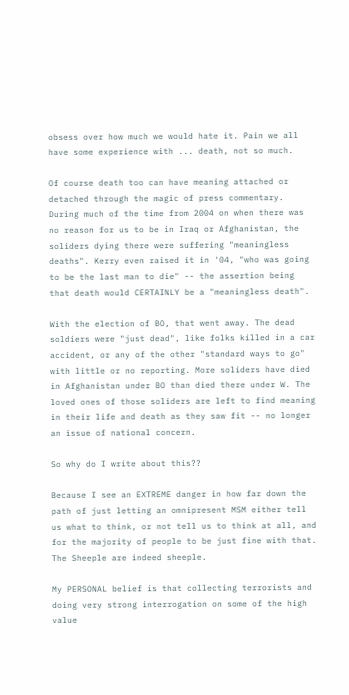obsess over how much we would hate it. Pain we all have some experience with ... death, not so much.

Of course death too can have meaning attached or detached through the magic of press commentary. During much of the time from 2004 on when there was no reason for us to be in Iraq or Afghanistan, the soliders dying there were suffering "meaningless deaths". Kerry even raised it in '04, "who was going to be the last man to die" -- the assertion being that death would CERTAINLY be a "meaningless death".

With the election of BO, that went away. The dead soldiers were "just dead", like folks killed in a car accident, or any of the other "standard ways to go" with little or no reporting. More soliders have died in Afghanistan under BO than died there under W. The loved ones of those soliders are left to find meaning in their life and death as they saw fit -- no longer an issue of national concern.

So why do I write about this??

Because I see an EXTREME danger in how far down the path of just letting an omnipresent MSM either tell us what to think, or not tell us to think at all, and for the majority of people to be just fine with that. The Sheeple are indeed sheeple.

My PERSONAL belief is that collecting terrorists and doing very strong interrogation on some of the high value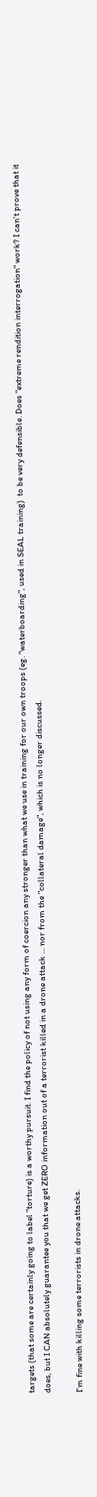targets (that some are certainly going to label "torture) is a worthy pursuit. I find the policy of not using any form of coercion any stronger than what we use in training for our own troops (eg. "waterboarding", used in SEAL training)  to be very defensible. Does "extreme rendition interrogation" work? I can't prove that it does, but I CAN absolutely guarantee you that we get ZERO information out of a terrorist killed in a drone attack ... nor from the "collateral damage", which is no longer discussed.

I'm fine with killing some terrorists in drone attacks.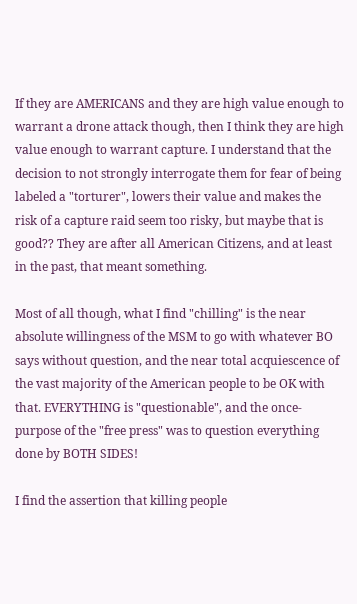If they are AMERICANS and they are high value enough to warrant a drone attack though, then I think they are high value enough to warrant capture. I understand that the decision to not strongly interrogate them for fear of being labeled a "torturer", lowers their value and makes the risk of a capture raid seem too risky, but maybe that is good?? They are after all American Citizens, and at least in the past, that meant something.

Most of all though, what I find "chilling" is the near absolute willingness of the MSM to go with whatever BO says without question, and the near total acquiescence of the vast majority of the American people to be OK with that. EVERYTHING is "questionable", and the once-purpose of the "free press" was to question everything done by BOTH SIDES!

I find the assertion that killing people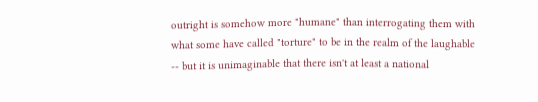outright is somehow more "humane" than interrogating them with what some have called "torture" to be in the realm of the laughable -- but it is unimaginable that there isn't at least a national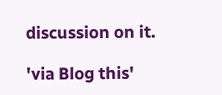discussion on it.

'via Blog this'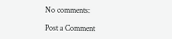No comments:

Post a Comment